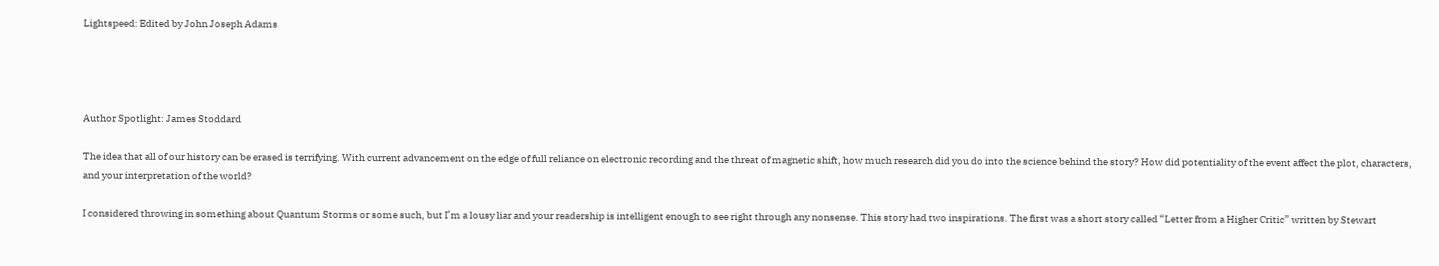Lightspeed: Edited by John Joseph Adams




Author Spotlight: James Stoddard

The idea that all of our history can be erased is terrifying. With current advancement on the edge of full reliance on electronic recording and the threat of magnetic shift, how much research did you do into the science behind the story? How did potentiality of the event affect the plot, characters, and your interpretation of the world?

I considered throwing in something about Quantum Storms or some such, but I’m a lousy liar and your readership is intelligent enough to see right through any nonsense. This story had two inspirations. The first was a short story called “Letter from a Higher Critic” written by Stewart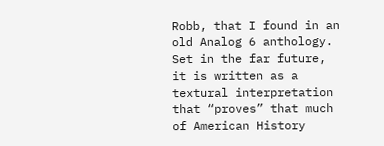Robb, that I found in an old Analog 6 anthology. Set in the far future, it is written as a textural interpretation that “proves” that much of American History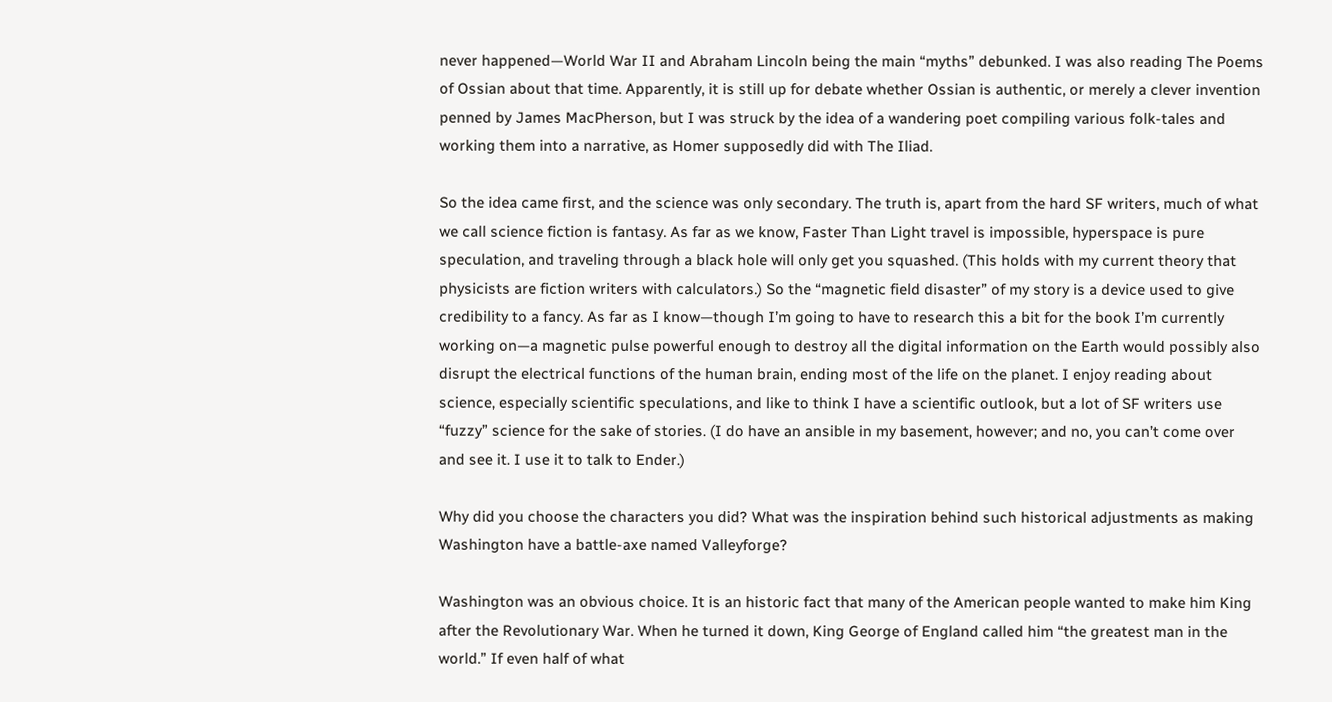never happened—World War II and Abraham Lincoln being the main “myths” debunked. I was also reading The Poems of Ossian about that time. Apparently, it is still up for debate whether Ossian is authentic, or merely a clever invention penned by James MacPherson, but I was struck by the idea of a wandering poet compiling various folk-tales and working them into a narrative, as Homer supposedly did with The Iliad.

So the idea came first, and the science was only secondary. The truth is, apart from the hard SF writers, much of what we call science fiction is fantasy. As far as we know, Faster Than Light travel is impossible, hyperspace is pure speculation, and traveling through a black hole will only get you squashed. (This holds with my current theory that physicists are fiction writers with calculators.) So the “magnetic field disaster” of my story is a device used to give credibility to a fancy. As far as I know—though I’m going to have to research this a bit for the book I’m currently working on—a magnetic pulse powerful enough to destroy all the digital information on the Earth would possibly also disrupt the electrical functions of the human brain, ending most of the life on the planet. I enjoy reading about science, especially scientific speculations, and like to think I have a scientific outlook, but a lot of SF writers use “fuzzy” science for the sake of stories. (I do have an ansible in my basement, however; and no, you can’t come over and see it. I use it to talk to Ender.)

Why did you choose the characters you did? What was the inspiration behind such historical adjustments as making Washington have a battle-axe named Valleyforge?

Washington was an obvious choice. It is an historic fact that many of the American people wanted to make him King after the Revolutionary War. When he turned it down, King George of England called him “the greatest man in the world.” If even half of what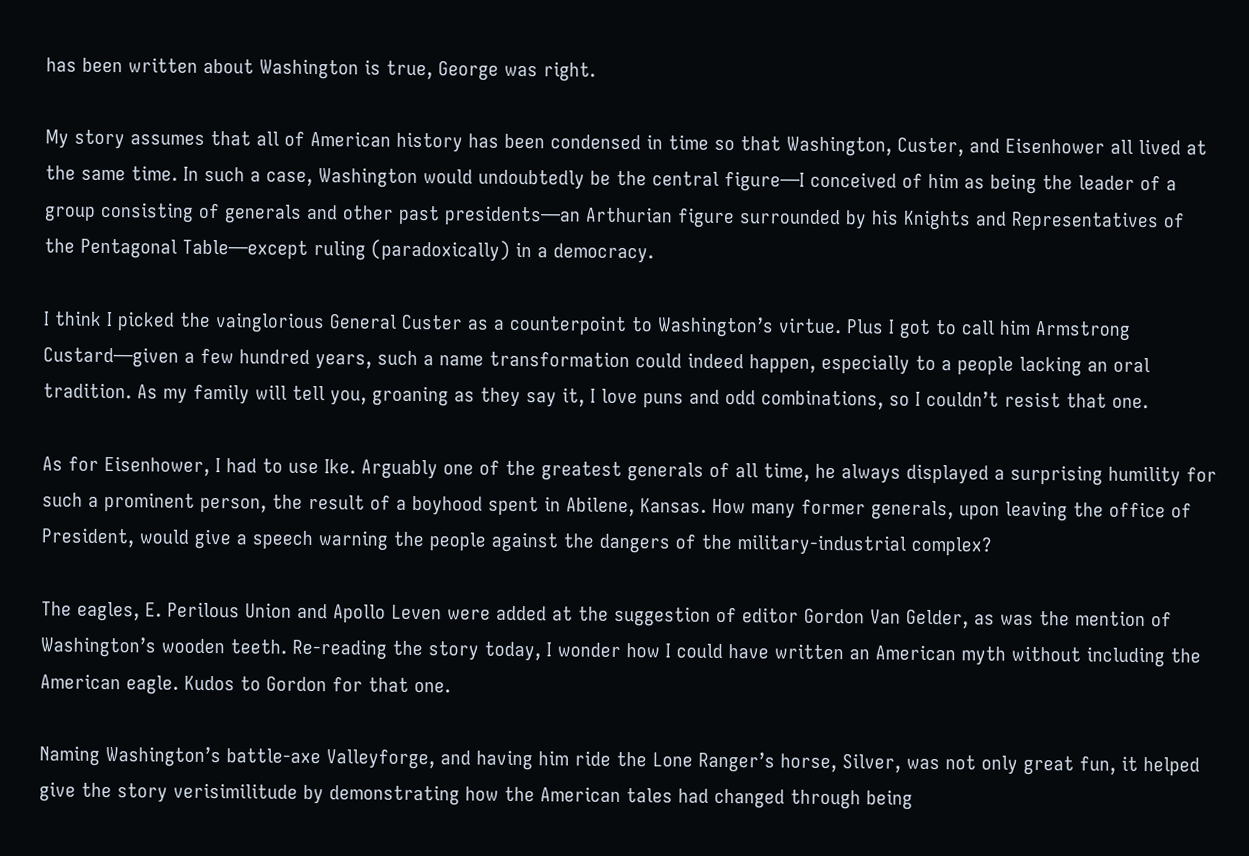has been written about Washington is true, George was right.

My story assumes that all of American history has been condensed in time so that Washington, Custer, and Eisenhower all lived at the same time. In such a case, Washington would undoubtedly be the central figure—I conceived of him as being the leader of a group consisting of generals and other past presidents—an Arthurian figure surrounded by his Knights and Representatives of the Pentagonal Table—except ruling (paradoxically) in a democracy.

I think I picked the vainglorious General Custer as a counterpoint to Washington’s virtue. Plus I got to call him Armstrong Custard—given a few hundred years, such a name transformation could indeed happen, especially to a people lacking an oral tradition. As my family will tell you, groaning as they say it, I love puns and odd combinations, so I couldn’t resist that one.

As for Eisenhower, I had to use Ike. Arguably one of the greatest generals of all time, he always displayed a surprising humility for such a prominent person, the result of a boyhood spent in Abilene, Kansas. How many former generals, upon leaving the office of President, would give a speech warning the people against the dangers of the military-industrial complex?

The eagles, E. Perilous Union and Apollo Leven were added at the suggestion of editor Gordon Van Gelder, as was the mention of Washington’s wooden teeth. Re-reading the story today, I wonder how I could have written an American myth without including the American eagle. Kudos to Gordon for that one.

Naming Washington’s battle-axe Valleyforge, and having him ride the Lone Ranger’s horse, Silver, was not only great fun, it helped give the story verisimilitude by demonstrating how the American tales had changed through being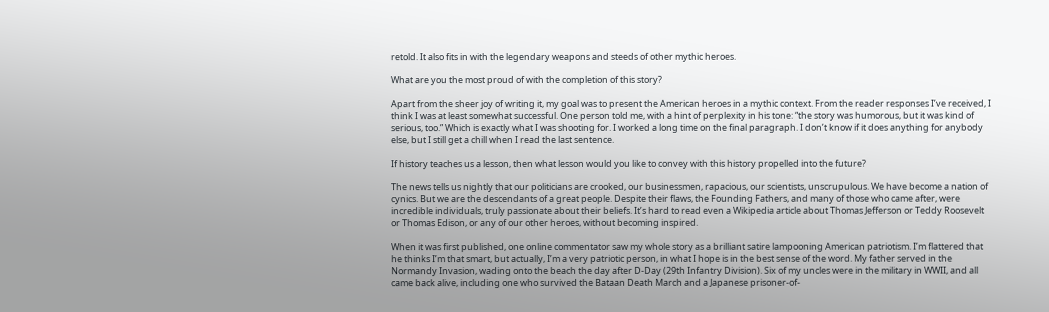retold. It also fits in with the legendary weapons and steeds of other mythic heroes.

What are you the most proud of with the completion of this story?

Apart from the sheer joy of writing it, my goal was to present the American heroes in a mythic context. From the reader responses I’ve received, I think I was at least somewhat successful. One person told me, with a hint of perplexity in his tone: “the story was humorous, but it was kind of serious, too.” Which is exactly what I was shooting for. I worked a long time on the final paragraph. I don’t know if it does anything for anybody else, but I still get a chill when I read the last sentence.

If history teaches us a lesson, then what lesson would you like to convey with this history propelled into the future?

The news tells us nightly that our politicians are crooked, our businessmen, rapacious, our scientists, unscrupulous. We have become a nation of cynics. But we are the descendants of a great people. Despite their flaws, the Founding Fathers, and many of those who came after, were incredible individuals, truly passionate about their beliefs. It’s hard to read even a Wikipedia article about Thomas Jefferson or Teddy Roosevelt or Thomas Edison, or any of our other heroes, without becoming inspired.

When it was first published, one online commentator saw my whole story as a brilliant satire lampooning American patriotism. I’m flattered that he thinks I’m that smart, but actually, I’m a very patriotic person, in what I hope is in the best sense of the word. My father served in the Normandy Invasion, wading onto the beach the day after D-Day (29th Infantry Division). Six of my uncles were in the military in WWII, and all came back alive, including one who survived the Bataan Death March and a Japanese prisoner-of-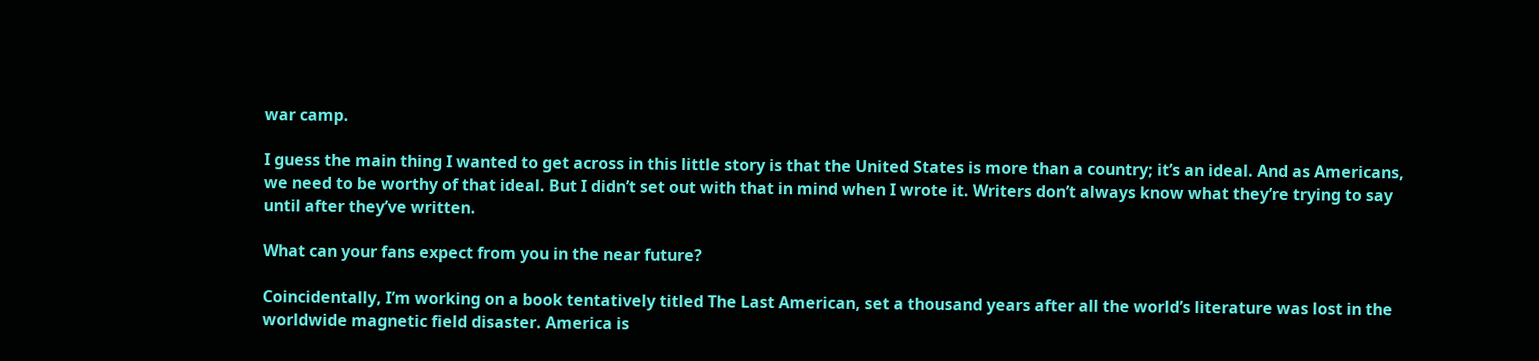war camp.

I guess the main thing I wanted to get across in this little story is that the United States is more than a country; it’s an ideal. And as Americans, we need to be worthy of that ideal. But I didn’t set out with that in mind when I wrote it. Writers don’t always know what they’re trying to say until after they’ve written.

What can your fans expect from you in the near future?

Coincidentally, I’m working on a book tentatively titled The Last American, set a thousand years after all the world’s literature was lost in the worldwide magnetic field disaster. America is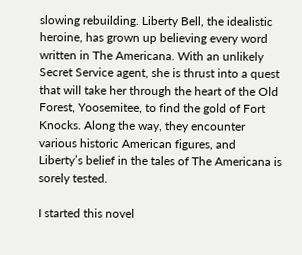slowing rebuilding. Liberty Bell, the idealistic heroine, has grown up believing every word written in The Americana. With an unlikely Secret Service agent, she is thrust into a quest that will take her through the heart of the Old Forest, Yoosemitee, to find the gold of Fort Knocks. Along the way, they encounter various historic American figures, and Liberty’s belief in the tales of The Americana is sorely tested.

I started this novel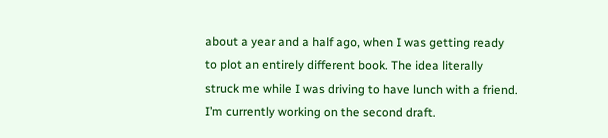about a year and a half ago, when I was getting ready to plot an entirely different book. The idea literally struck me while I was driving to have lunch with a friend. I’m currently working on the second draft.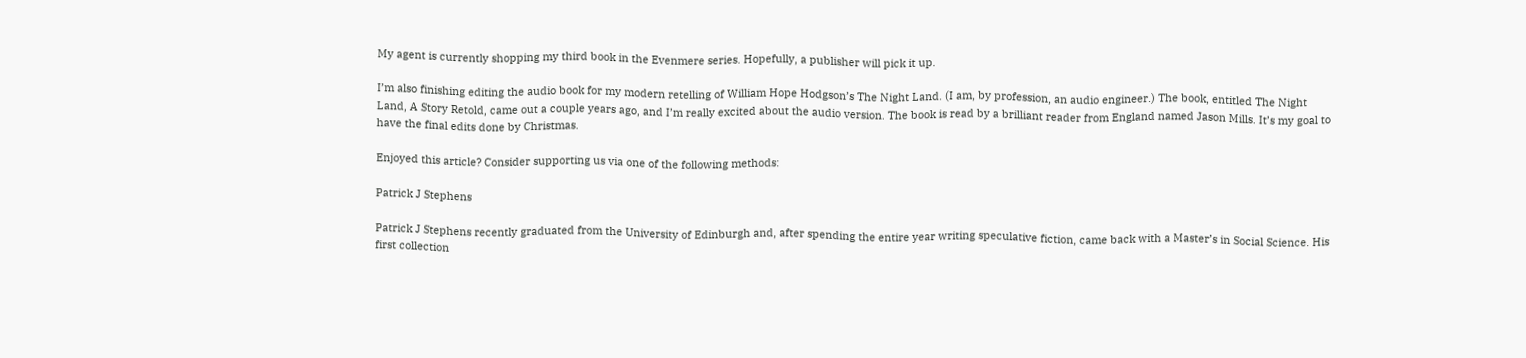My agent is currently shopping my third book in the Evenmere series. Hopefully, a publisher will pick it up.

I’m also finishing editing the audio book for my modern retelling of William Hope Hodgson’s The Night Land. (I am, by profession, an audio engineer.) The book, entitled The Night Land, A Story Retold, came out a couple years ago, and I’m really excited about the audio version. The book is read by a brilliant reader from England named Jason Mills. It’s my goal to have the final edits done by Christmas.

Enjoyed this article? Consider supporting us via one of the following methods:

Patrick J Stephens

Patrick J Stephens recently graduated from the University of Edinburgh and, after spending the entire year writing speculative fiction, came back with a Master’s in Social Science. His first collection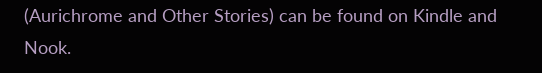(Aurichrome and Other Stories) can be found on Kindle and Nook.